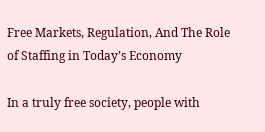Free Markets, Regulation, And The Role of Staffing in Today’s Economy

In a truly free society, people with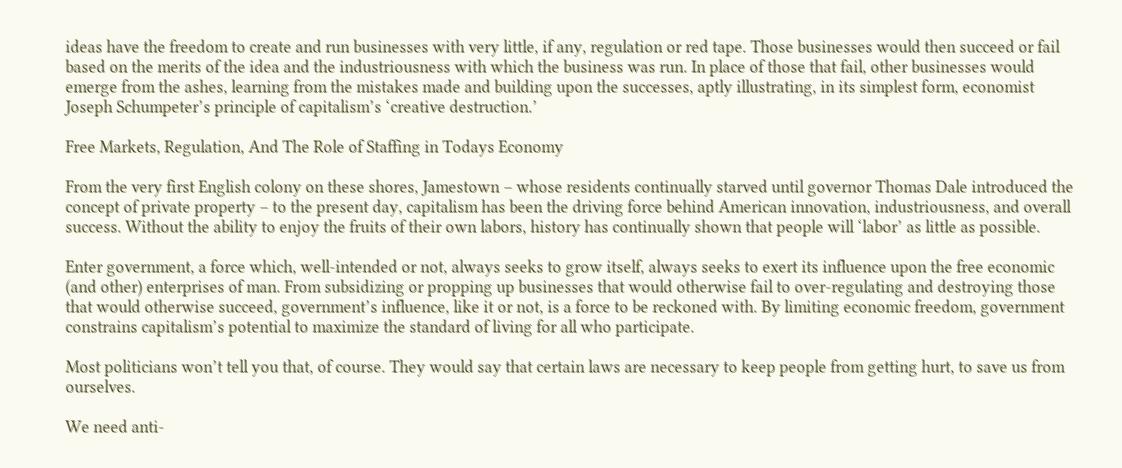ideas have the freedom to create and run businesses with very little, if any, regulation or red tape. Those businesses would then succeed or fail based on the merits of the idea and the industriousness with which the business was run. In place of those that fail, other businesses would emerge from the ashes, learning from the mistakes made and building upon the successes, aptly illustrating, in its simplest form, economist Joseph Schumpeter’s principle of capitalism’s ‘creative destruction.’

Free Markets, Regulation, And The Role of Staffing in Todays Economy

From the very first English colony on these shores, Jamestown – whose residents continually starved until governor Thomas Dale introduced the concept of private property – to the present day, capitalism has been the driving force behind American innovation, industriousness, and overall success. Without the ability to enjoy the fruits of their own labors, history has continually shown that people will ‘labor’ as little as possible.

Enter government, a force which, well-intended or not, always seeks to grow itself, always seeks to exert its influence upon the free economic (and other) enterprises of man. From subsidizing or propping up businesses that would otherwise fail to over-regulating and destroying those that would otherwise succeed, government’s influence, like it or not, is a force to be reckoned with. By limiting economic freedom, government constrains capitalism’s potential to maximize the standard of living for all who participate.

Most politicians won’t tell you that, of course. They would say that certain laws are necessary to keep people from getting hurt, to save us from ourselves.

We need anti-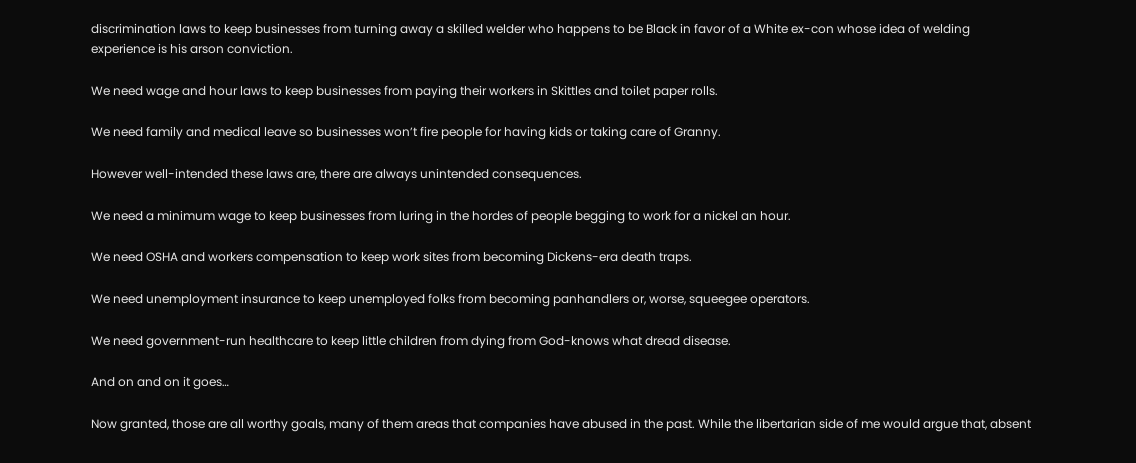discrimination laws to keep businesses from turning away a skilled welder who happens to be Black in favor of a White ex-con whose idea of welding experience is his arson conviction.

We need wage and hour laws to keep businesses from paying their workers in Skittles and toilet paper rolls.

We need family and medical leave so businesses won’t fire people for having kids or taking care of Granny.

However well-intended these laws are, there are always unintended consequences.

We need a minimum wage to keep businesses from luring in the hordes of people begging to work for a nickel an hour.

We need OSHA and workers compensation to keep work sites from becoming Dickens-era death traps.

We need unemployment insurance to keep unemployed folks from becoming panhandlers or, worse, squeegee operators.

We need government-run healthcare to keep little children from dying from God-knows what dread disease.

And on and on it goes…

Now granted, those are all worthy goals, many of them areas that companies have abused in the past. While the libertarian side of me would argue that, absent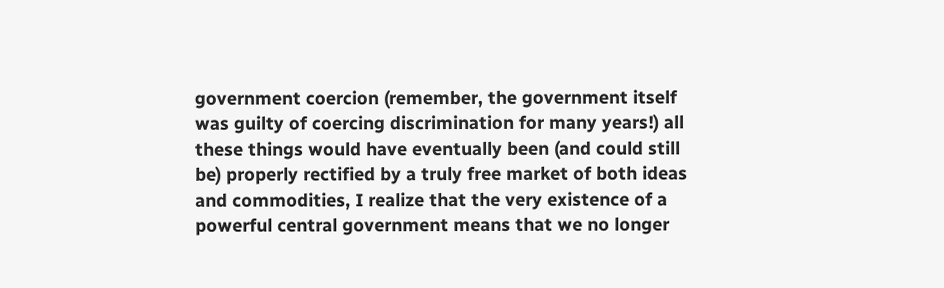government coercion (remember, the government itself was guilty of coercing discrimination for many years!) all these things would have eventually been (and could still be) properly rectified by a truly free market of both ideas and commodities, I realize that the very existence of a powerful central government means that we no longer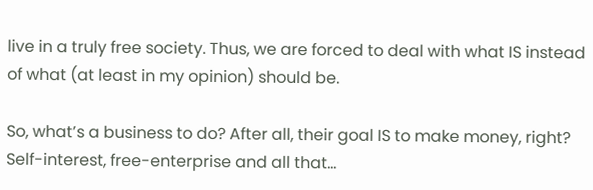live in a truly free society. Thus, we are forced to deal with what IS instead of what (at least in my opinion) should be.

So, what’s a business to do? After all, their goal IS to make money, right? Self-interest, free-enterprise and all that…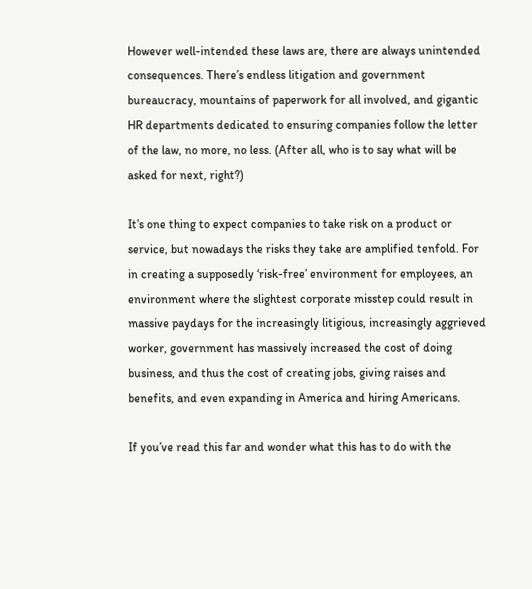However well-intended these laws are, there are always unintended consequences. There’s endless litigation and government bureaucracy, mountains of paperwork for all involved, and gigantic HR departments dedicated to ensuring companies follow the letter of the law, no more, no less. (After all, who is to say what will be asked for next, right?)

It’s one thing to expect companies to take risk on a product or service, but nowadays the risks they take are amplified tenfold. For in creating a supposedly ‘risk-free’ environment for employees, an environment where the slightest corporate misstep could result in massive paydays for the increasingly litigious, increasingly aggrieved worker, government has massively increased the cost of doing business, and thus the cost of creating jobs, giving raises and benefits, and even expanding in America and hiring Americans.

If you’ve read this far and wonder what this has to do with the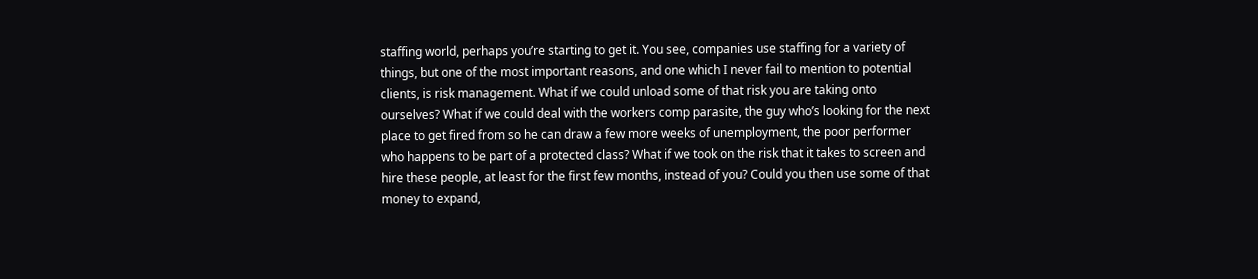staffing world, perhaps you’re starting to get it. You see, companies use staffing for a variety of things, but one of the most important reasons, and one which I never fail to mention to potential clients, is risk management. What if we could unload some of that risk you are taking onto ourselves? What if we could deal with the workers comp parasite, the guy who’s looking for the next place to get fired from so he can draw a few more weeks of unemployment, the poor performer who happens to be part of a protected class? What if we took on the risk that it takes to screen and hire these people, at least for the first few months, instead of you? Could you then use some of that money to expand,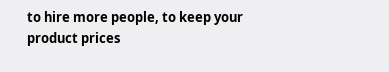to hire more people, to keep your product prices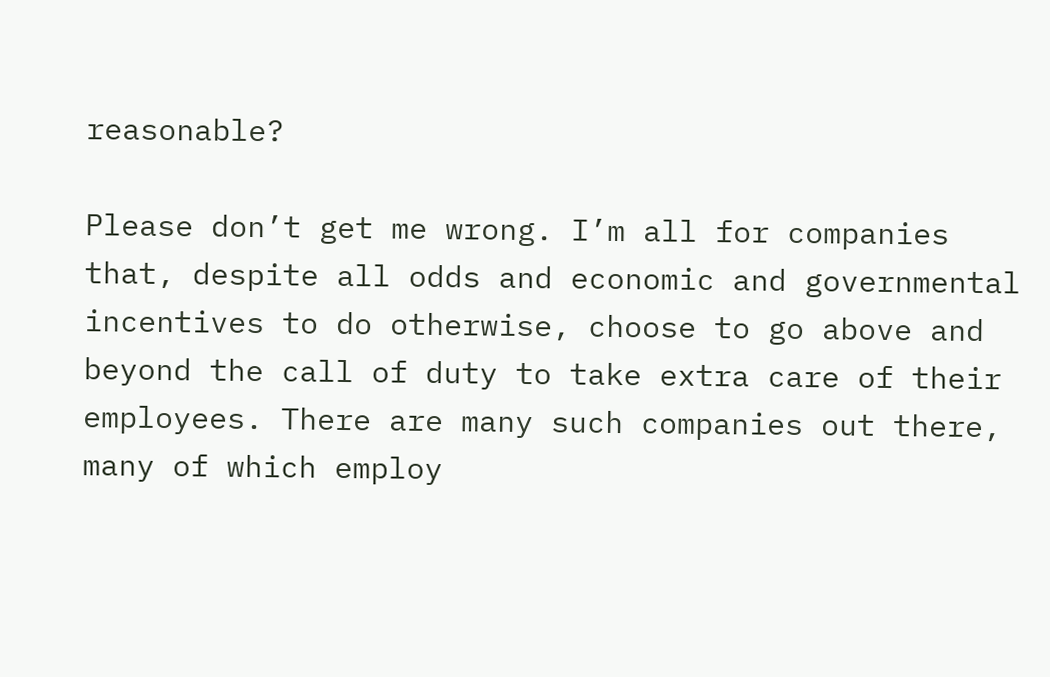reasonable?

Please don’t get me wrong. I’m all for companies that, despite all odds and economic and governmental incentives to do otherwise, choose to go above and beyond the call of duty to take extra care of their employees. There are many such companies out there, many of which employ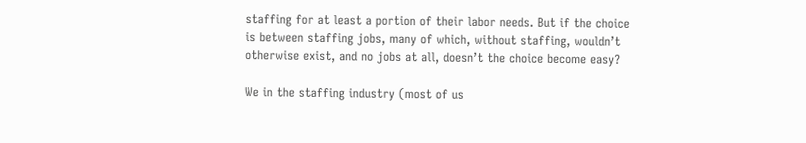staffing for at least a portion of their labor needs. But if the choice is between staffing jobs, many of which, without staffing, wouldn’t otherwise exist, and no jobs at all, doesn’t the choice become easy?

We in the staffing industry (most of us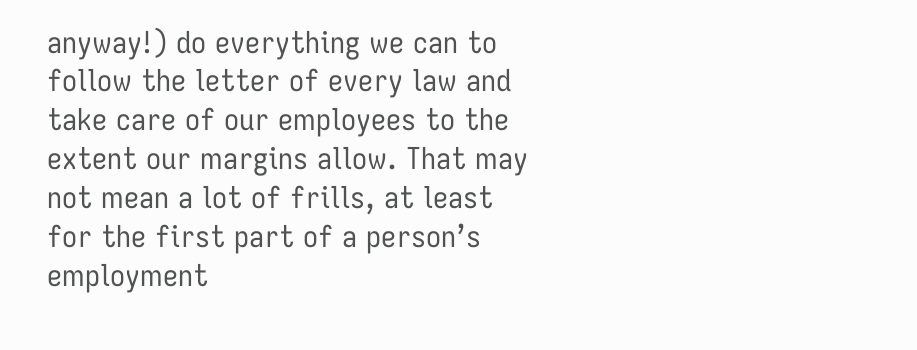anyway!) do everything we can to follow the letter of every law and take care of our employees to the extent our margins allow. That may not mean a lot of frills, at least for the first part of a person’s employment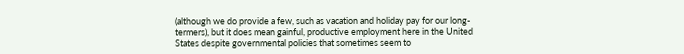(although we do provide a few, such as vacation and holiday pay for our long-termers), but it does mean gainful, productive employment here in the United States despite governmental policies that sometimes seem to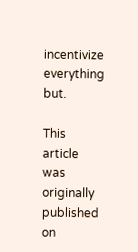incentivize everything but.

This article was originally published on